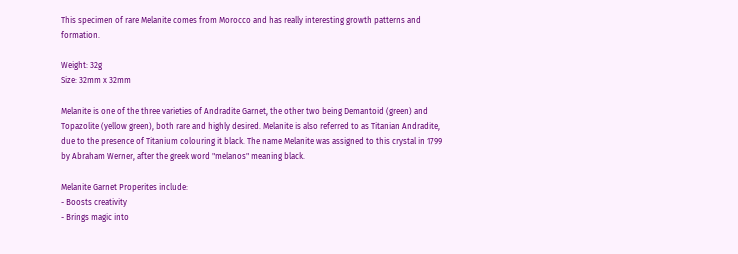This specimen of rare Melanite comes from Morocco and has really interesting growth patterns and formation.

Weight: 32g
Size: 32mm x 32mm

Melanite is one of the three varieties of Andradite Garnet, the other two being Demantoid (green) and Topazolite (yellow green), both rare and highly desired. Melanite is also referred to as Titanian Andradite, due to the presence of Titanium colouring it black. The name Melanite was assigned to this crystal in 1799 by Abraham Werner, after the greek word "melanos" meaning black.

Melanite Garnet Properites include:
- Boosts creativity
- Brings magic into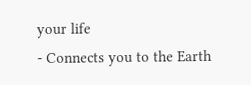your life
- Connects you to the Earth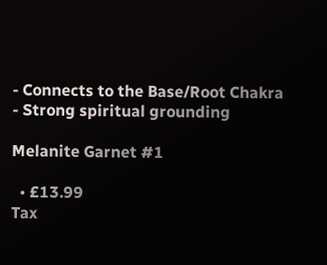- Connects to the Base/Root Chakra
- Strong spiritual grounding

Melanite Garnet #1

  • £13.99
Tax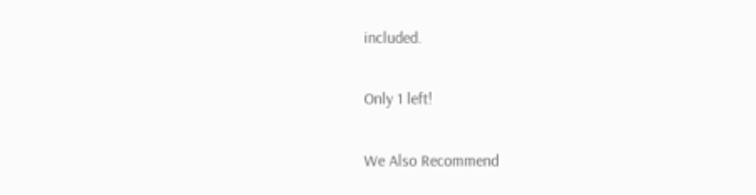included.

Only 1 left!

We Also Recommend